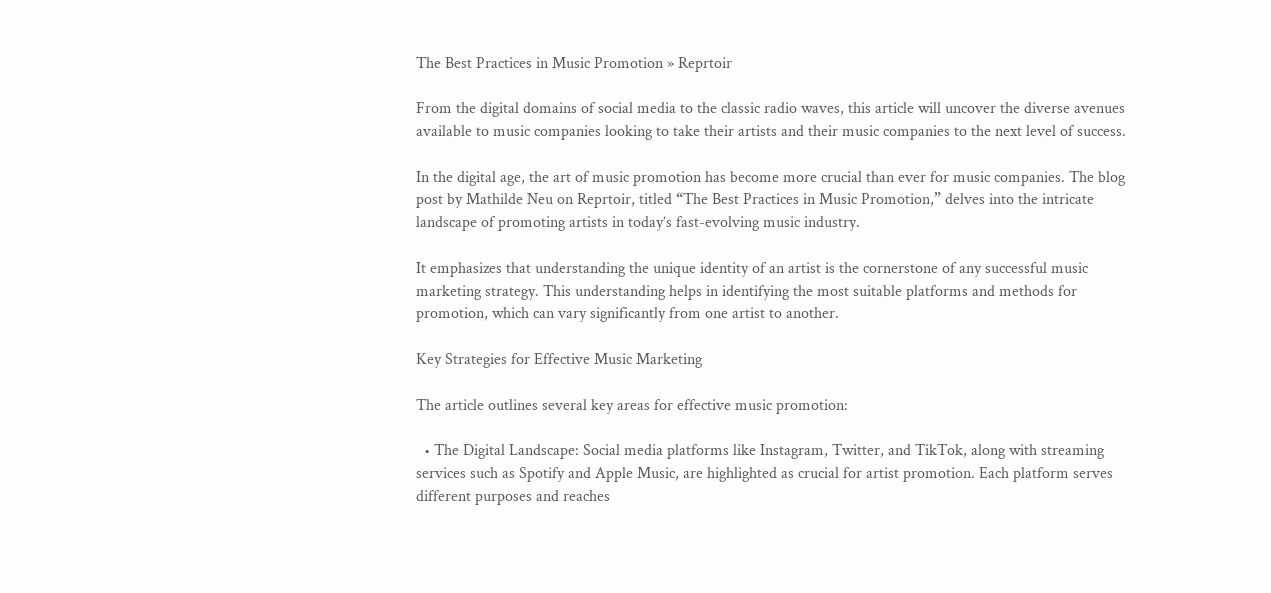The Best Practices in Music Promotion » Reprtoir

From the digital domains of social media to the classic radio waves, this article will uncover the diverse avenues available to music companies looking to take their artists and their music companies to the next level of success.

In the digital age, the art of music promotion has become more crucial than ever for music companies. The blog post by Mathilde Neu on Reprtoir, titled “The Best Practices in Music Promotion,” delves into the intricate landscape of promoting artists in today’s fast-evolving music industry.

It emphasizes that understanding the unique identity of an artist is the cornerstone of any successful music marketing strategy. This understanding helps in identifying the most suitable platforms and methods for promotion, which can vary significantly from one artist to another.

Key Strategies for Effective Music Marketing

The article outlines several key areas for effective music promotion:

  • The Digital Landscape: Social media platforms like Instagram, Twitter, and TikTok, along with streaming services such as Spotify and Apple Music, are highlighted as crucial for artist promotion. Each platform serves different purposes and reaches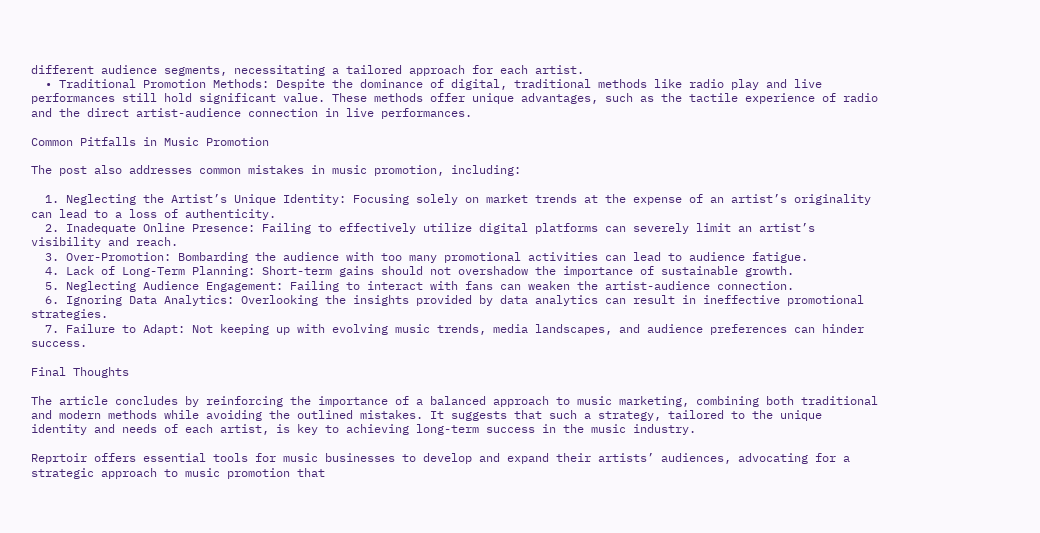different audience segments, necessitating a tailored approach for each artist.
  • Traditional Promotion Methods: Despite the dominance of digital, traditional methods like radio play and live performances still hold significant value. These methods offer unique advantages, such as the tactile experience of radio and the direct artist-audience connection in live performances.

Common Pitfalls in Music Promotion

The post also addresses common mistakes in music promotion, including:

  1. Neglecting the Artist’s Unique Identity: Focusing solely on market trends at the expense of an artist’s originality can lead to a loss of authenticity.
  2. Inadequate Online Presence: Failing to effectively utilize digital platforms can severely limit an artist’s visibility and reach.
  3. Over-Promotion: Bombarding the audience with too many promotional activities can lead to audience fatigue.
  4. Lack of Long-Term Planning: Short-term gains should not overshadow the importance of sustainable growth.
  5. Neglecting Audience Engagement: Failing to interact with fans can weaken the artist-audience connection.
  6. Ignoring Data Analytics: Overlooking the insights provided by data analytics can result in ineffective promotional strategies.
  7. Failure to Adapt: Not keeping up with evolving music trends, media landscapes, and audience preferences can hinder success.

Final Thoughts

The article concludes by reinforcing the importance of a balanced approach to music marketing, combining both traditional and modern methods while avoiding the outlined mistakes. It suggests that such a strategy, tailored to the unique identity and needs of each artist, is key to achieving long-term success in the music industry.

Reprtoir offers essential tools for music businesses to develop and expand their artists’ audiences, advocating for a strategic approach to music promotion that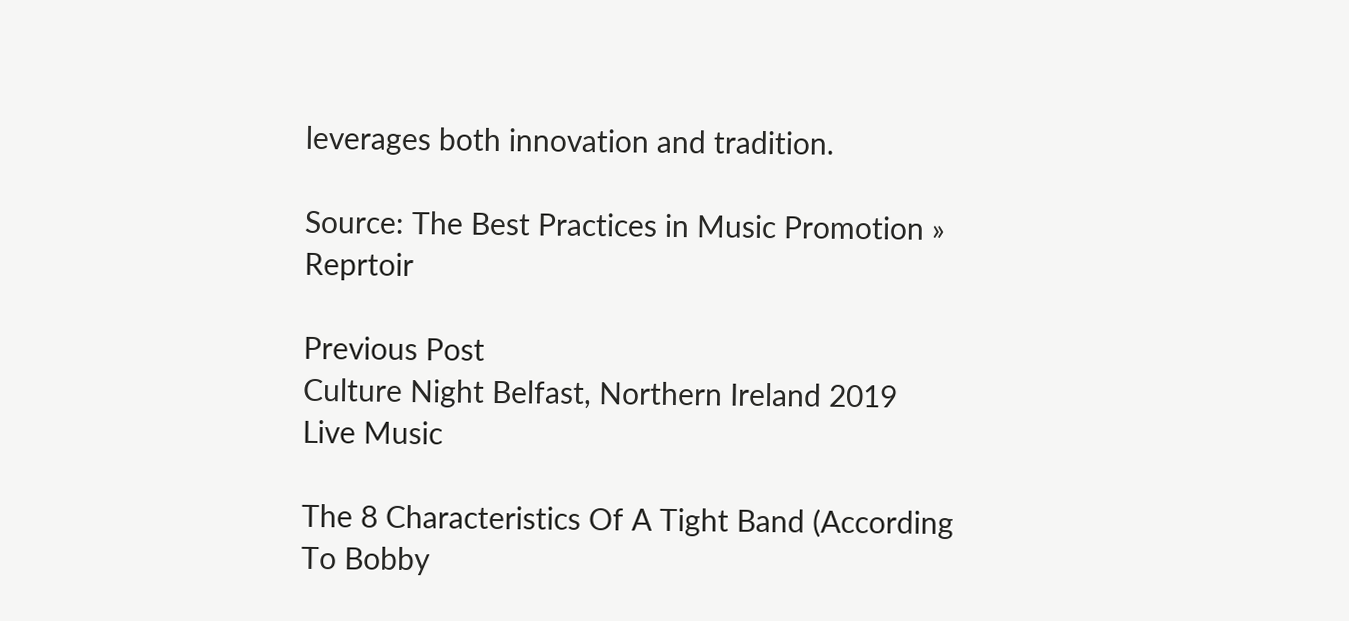leverages both innovation and tradition.

Source: The Best Practices in Music Promotion » Reprtoir

Previous Post
Culture Night Belfast, Northern Ireland 2019
Live Music

The 8 Characteristics Of A Tight Band (According To Bobby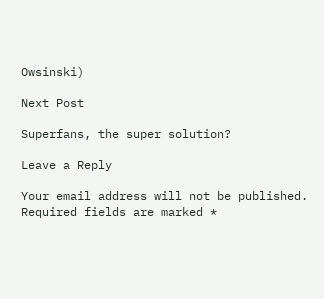Owsinski)

Next Post

Superfans, the super solution?

Leave a Reply

Your email address will not be published. Required fields are marked *